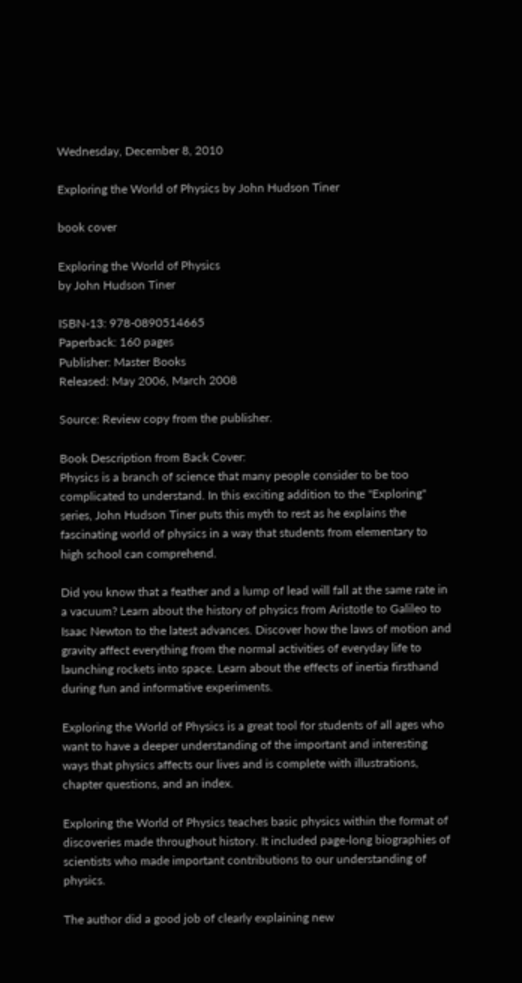Wednesday, December 8, 2010

Exploring the World of Physics by John Hudson Tiner

book cover

Exploring the World of Physics
by John Hudson Tiner

ISBN-13: 978-0890514665
Paperback: 160 pages
Publisher: Master Books
Released: May 2006, March 2008

Source: Review copy from the publisher.

Book Description from Back Cover:
Physics is a branch of science that many people consider to be too complicated to understand. In this exciting addition to the "Exploring" series, John Hudson Tiner puts this myth to rest as he explains the fascinating world of physics in a way that students from elementary to high school can comprehend.

Did you know that a feather and a lump of lead will fall at the same rate in a vacuum? Learn about the history of physics from Aristotle to Galileo to Isaac Newton to the latest advances. Discover how the laws of motion and gravity affect everything from the normal activities of everyday life to launching rockets into space. Learn about the effects of inertia firsthand during fun and informative experiments.

Exploring the World of Physics is a great tool for students of all ages who want to have a deeper understanding of the important and interesting ways that physics affects our lives and is complete with illustrations, chapter questions, and an index.

Exploring the World of Physics teaches basic physics within the format of discoveries made throughout history. It included page-long biographies of scientists who made important contributions to our understanding of physics.

The author did a good job of clearly explaining new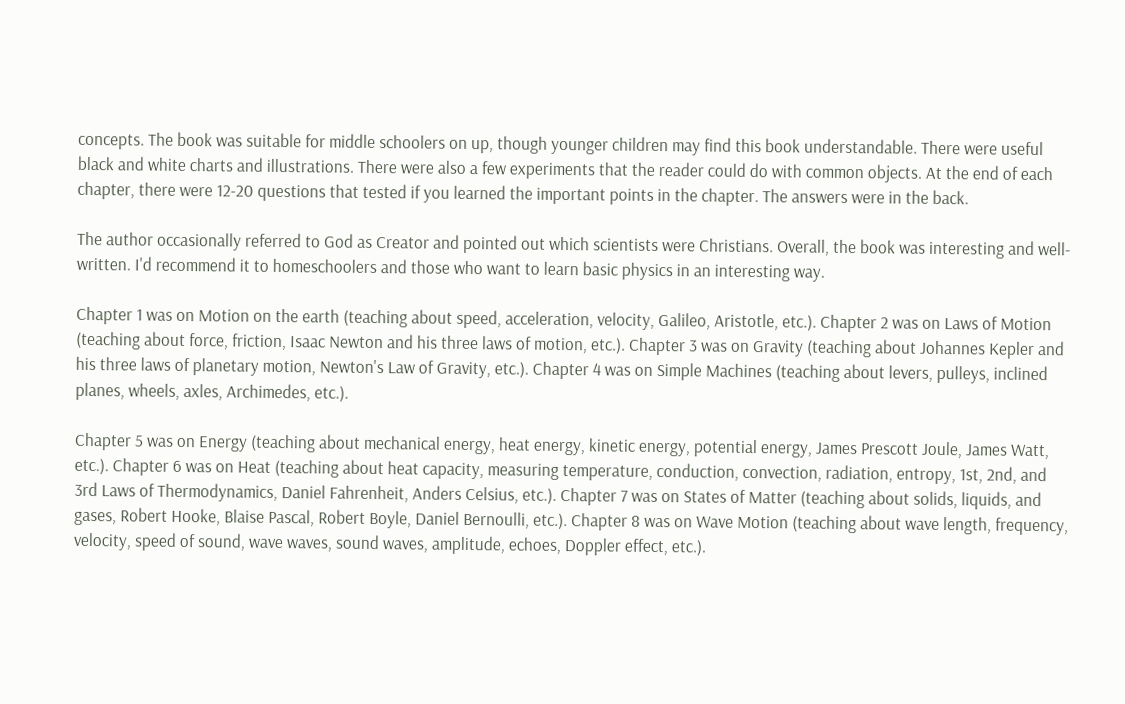concepts. The book was suitable for middle schoolers on up, though younger children may find this book understandable. There were useful black and white charts and illustrations. There were also a few experiments that the reader could do with common objects. At the end of each chapter, there were 12-20 questions that tested if you learned the important points in the chapter. The answers were in the back.

The author occasionally referred to God as Creator and pointed out which scientists were Christians. Overall, the book was interesting and well-written. I'd recommend it to homeschoolers and those who want to learn basic physics in an interesting way.

Chapter 1 was on Motion on the earth (teaching about speed, acceleration, velocity, Galileo, Aristotle, etc.). Chapter 2 was on Laws of Motion (teaching about force, friction, Isaac Newton and his three laws of motion, etc.). Chapter 3 was on Gravity (teaching about Johannes Kepler and his three laws of planetary motion, Newton's Law of Gravity, etc.). Chapter 4 was on Simple Machines (teaching about levers, pulleys, inclined planes, wheels, axles, Archimedes, etc.).

Chapter 5 was on Energy (teaching about mechanical energy, heat energy, kinetic energy, potential energy, James Prescott Joule, James Watt, etc.). Chapter 6 was on Heat (teaching about heat capacity, measuring temperature, conduction, convection, radiation, entropy, 1st, 2nd, and 3rd Laws of Thermodynamics, Daniel Fahrenheit, Anders Celsius, etc.). Chapter 7 was on States of Matter (teaching about solids, liquids, and gases, Robert Hooke, Blaise Pascal, Robert Boyle, Daniel Bernoulli, etc.). Chapter 8 was on Wave Motion (teaching about wave length, frequency, velocity, speed of sound, wave waves, sound waves, amplitude, echoes, Doppler effect, etc.).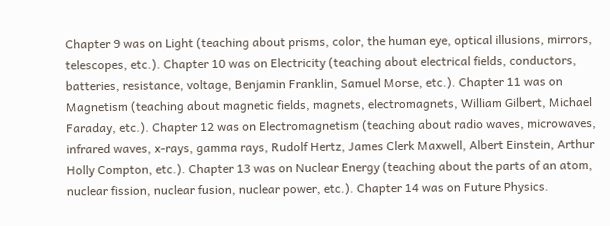Chapter 9 was on Light (teaching about prisms, color, the human eye, optical illusions, mirrors, telescopes, etc.). Chapter 10 was on Electricity (teaching about electrical fields, conductors, batteries, resistance, voltage, Benjamin Franklin, Samuel Morse, etc.). Chapter 11 was on Magnetism (teaching about magnetic fields, magnets, electromagnets, William Gilbert, Michael Faraday, etc.). Chapter 12 was on Electromagnetism (teaching about radio waves, microwaves, infrared waves, x-rays, gamma rays, Rudolf Hertz, James Clerk Maxwell, Albert Einstein, Arthur Holly Compton, etc.). Chapter 13 was on Nuclear Energy (teaching about the parts of an atom, nuclear fission, nuclear fusion, nuclear power, etc.). Chapter 14 was on Future Physics.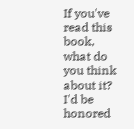If you've read this book, what do you think about it? I'd be honored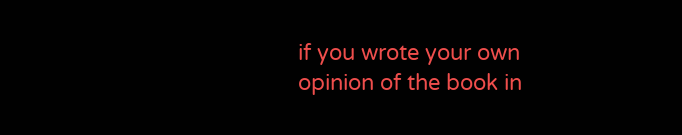if you wrote your own opinion of the book in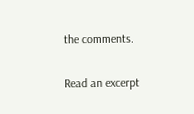the comments.

Read an excerpt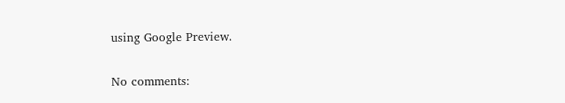using Google Preview.

No comments: